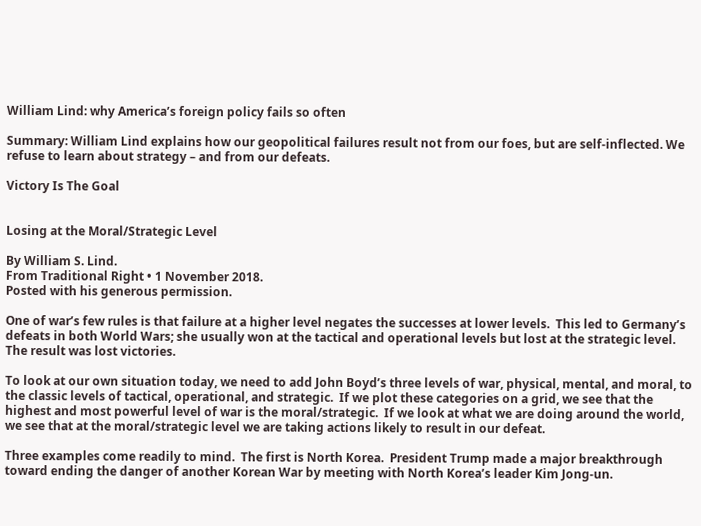William Lind: why America’s foreign policy fails so often

Summary: William Lind explains how our geopolitical failures result not from our foes, but are self-inflected. We refuse to learn about strategy – and from our defeats.

Victory Is The Goal


Losing at the Moral/Strategic Level

By William S. Lind.
From Traditional Right • 1 November 2018.
Posted with his generous permission.

One of war’s few rules is that failure at a higher level negates the successes at lower levels.  This led to Germany’s defeats in both World Wars; she usually won at the tactical and operational levels but lost at the strategic level.  The result was lost victories.

To look at our own situation today, we need to add John Boyd’s three levels of war, physical, mental, and moral, to the classic levels of tactical, operational, and strategic.  If we plot these categories on a grid, we see that the highest and most powerful level of war is the moral/strategic.  If we look at what we are doing around the world, we see that at the moral/strategic level we are taking actions likely to result in our defeat.

Three examples come readily to mind.  The first is North Korea.  President Trump made a major breakthrough toward ending the danger of another Korean War by meeting with North Korea’s leader Kim Jong-un.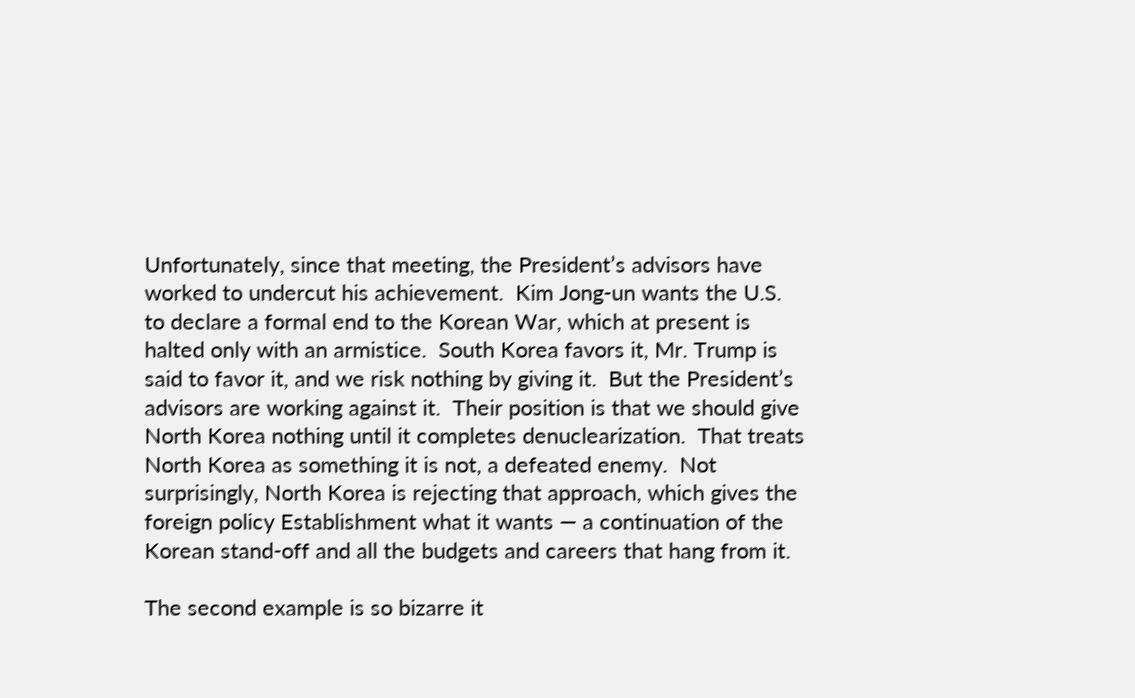Unfortunately, since that meeting, the President’s advisors have worked to undercut his achievement.  Kim Jong-un wants the U.S. to declare a formal end to the Korean War, which at present is halted only with an armistice.  South Korea favors it, Mr. Trump is said to favor it, and we risk nothing by giving it.  But the President’s advisors are working against it.  Their position is that we should give North Korea nothing until it completes denuclearization.  That treats North Korea as something it is not, a defeated enemy.  Not surprisingly, North Korea is rejecting that approach, which gives the foreign policy Establishment what it wants — a continuation of the Korean stand-off and all the budgets and careers that hang from it.

The second example is so bizarre it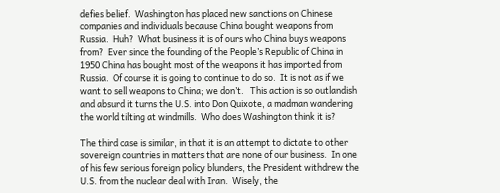defies belief.  Washington has placed new sanctions on Chinese companies and individuals because China bought weapons from Russia.  Huh?  What business it is of ours who China buys weapons from?  Ever since the founding of the People’s Republic of China in 1950 China has bought most of the weapons it has imported from Russia.  Of course it is going to continue to do so.  It is not as if we want to sell weapons to China; we don’t.   This action is so outlandish and absurd it turns the U.S. into Don Quixote, a madman wandering the world tilting at windmills.  Who does Washington think it is?

The third case is similar, in that it is an attempt to dictate to other sovereign countries in matters that are none of our business.  In one of his few serious foreign policy blunders, the President withdrew the U.S. from the nuclear deal with Iran.  Wisely, the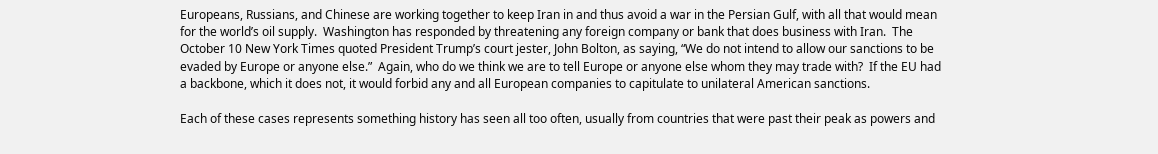Europeans, Russians, and Chinese are working together to keep Iran in and thus avoid a war in the Persian Gulf, with all that would mean for the world’s oil supply.  Washington has responded by threatening any foreign company or bank that does business with Iran.  The October 10 New York Times quoted President Trump’s court jester, John Bolton, as saying, “We do not intend to allow our sanctions to be evaded by Europe or anyone else.”  Again, who do we think we are to tell Europe or anyone else whom they may trade with?  If the EU had a backbone, which it does not, it would forbid any and all European companies to capitulate to unilateral American sanctions.

Each of these cases represents something history has seen all too often, usually from countries that were past their peak as powers and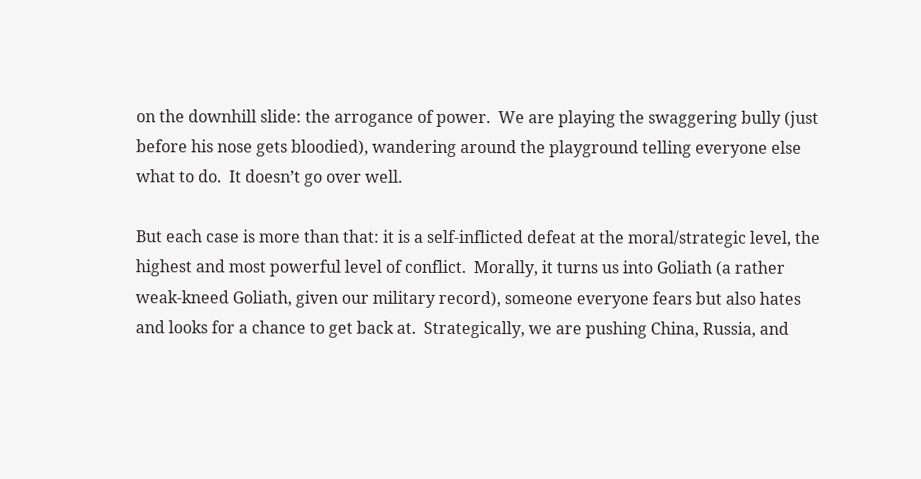on the downhill slide: the arrogance of power.  We are playing the swaggering bully (just before his nose gets bloodied), wandering around the playground telling everyone else what to do.  It doesn’t go over well.

But each case is more than that: it is a self-inflicted defeat at the moral/strategic level, the highest and most powerful level of conflict.  Morally, it turns us into Goliath (a rather weak-kneed Goliath, given our military record), someone everyone fears but also hates and looks for a chance to get back at.  Strategically, we are pushing China, Russia, and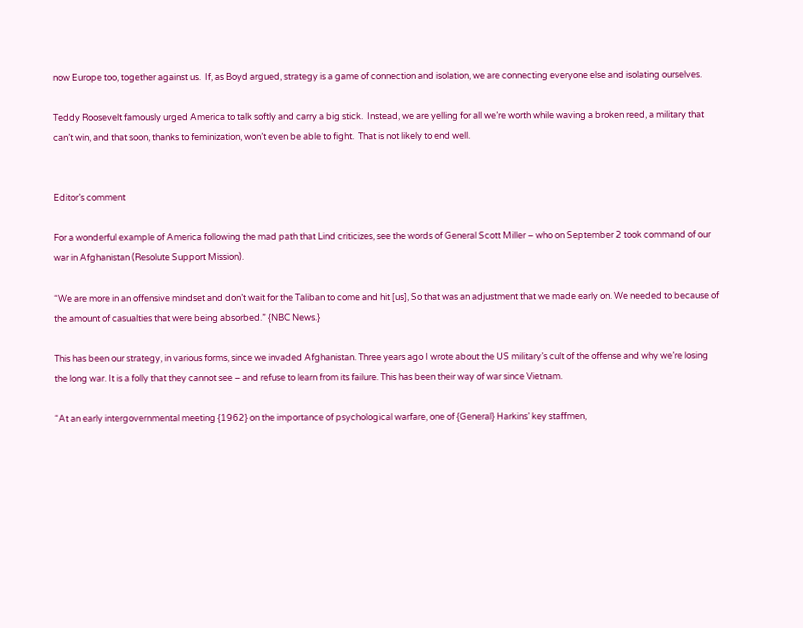now Europe too, together against us.  If, as Boyd argued, strategy is a game of connection and isolation, we are connecting everyone else and isolating ourselves.

Teddy Roosevelt famously urged America to talk softly and carry a big stick.  Instead, we are yelling for all we’re worth while waving a broken reed, a military that can’t win, and that soon, thanks to feminization, won’t even be able to fight.  That is not likely to end well.


Editor’s comment

For a wonderful example of America following the mad path that Lind criticizes, see the words of General Scott Miller – who on September 2 took command of our war in Afghanistan (Resolute Support Mission).

“We are more in an offensive mindset and don’t wait for the Taliban to come and hit [us], So that was an adjustment that we made early on. We needed to because of the amount of casualties that were being absorbed.” {NBC News.}

This has been our strategy, in various forms, since we invaded Afghanistan. Three years ago I wrote about the US military’s cult of the offense and why we’re losing the long war. It is a folly that they cannot see – and refuse to learn from its failure. This has been their way of war since Vietnam.

“At an early intergovernmental meeting {1962} on the importance of psychological warfare, one of {General} Harkins’ key staffmen,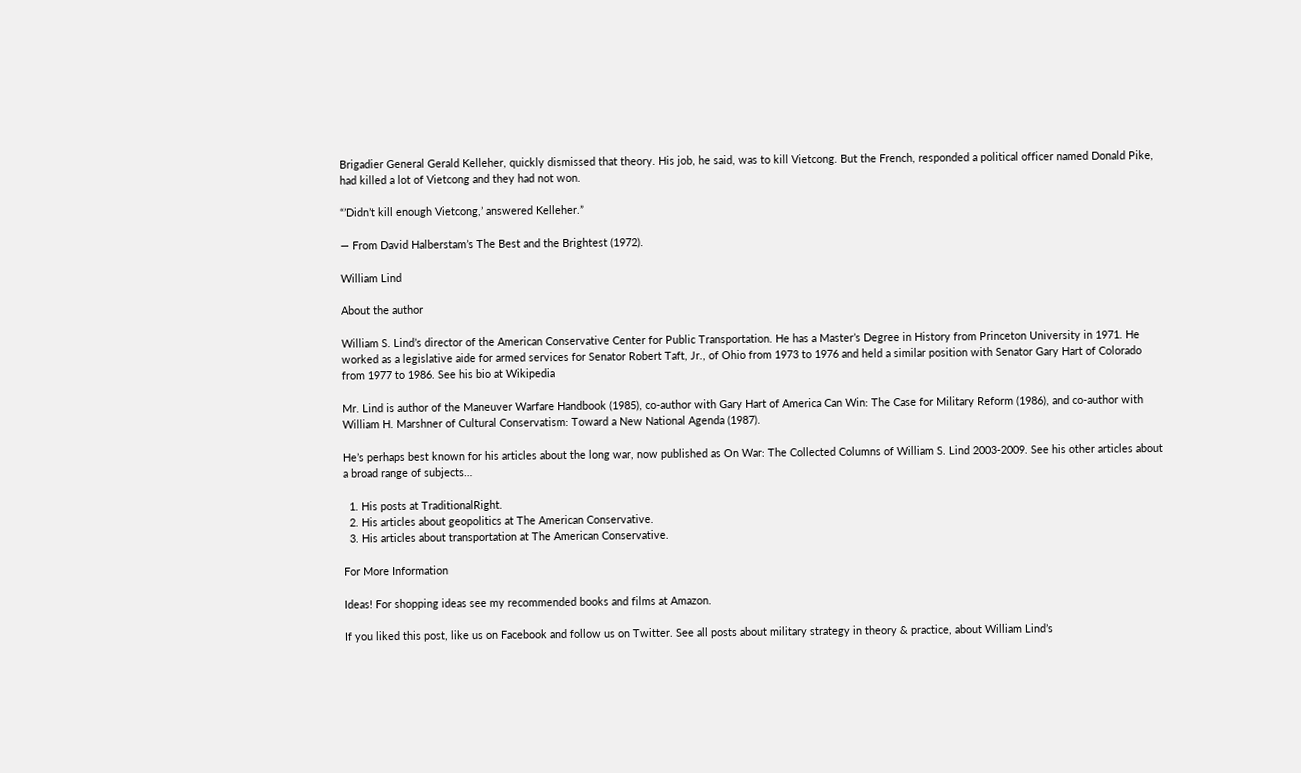Brigadier General Gerald Kelleher, quickly dismissed that theory. His job, he said, was to kill Vietcong. But the French, responded a political officer named Donald Pike, had killed a lot of Vietcong and they had not won.

“’Didn’t kill enough Vietcong,’ answered Kelleher.”

— From David Halberstam’s The Best and the Brightest (1972).

William Lind

About the author

William S. Lind’s director of the American Conservative Center for Public Transportation. He has a Master’s Degree in History from Princeton University in 1971. He worked as a legislative aide for armed services for Senator Robert Taft, Jr., of Ohio from 1973 to 1976 and held a similar position with Senator Gary Hart of Colorado from 1977 to 1986. See his bio at Wikipedia

Mr. Lind is author of the Maneuver Warfare Handbook (1985), co-author with Gary Hart of America Can Win: The Case for Military Reform (1986), and co-author with William H. Marshner of Cultural Conservatism: Toward a New National Agenda (1987).

He’s perhaps best known for his articles about the long war, now published as On War: The Collected Columns of William S. Lind 2003-2009. See his other articles about a broad range of subjects…

  1. His posts at TraditionalRight.
  2. His articles about geopolitics at The American Conservative.
  3. His articles about transportation at The American Conservative.

For More Information

Ideas! For shopping ideas see my recommended books and films at Amazon.

If you liked this post, like us on Facebook and follow us on Twitter. See all posts about military strategy in theory & practice, about William Lind’s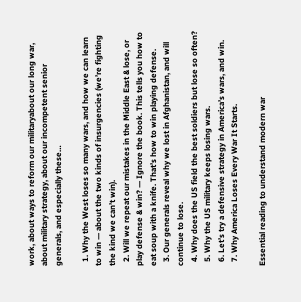work, about ways to reform our militaryabout our long war, about military strategy, about our incompetent senior generals, and especially these…

  1. Why the West loses so many wars, and how we can learn to win — about the two kinds of insurgencies (we’re fighting the kind we can’t win).
  2. Will we repeat our mistakes in the Middle East & lose, or play defense & win? — Ignore the book. This tells you how to eat soup with a knife. That’s how to win playing defense.
  3. Our generals reveal why we lost in Afghanistan, and will continue to lose.
  4. Why does the US field the best soldiers but lose so often?
  5. Why the US military keeps losing wars.
  6. Let’s try a defensive strategy in America’s wars, and win.
  7. Why America Loses Every War It Starts.

Essential reading to understand modern war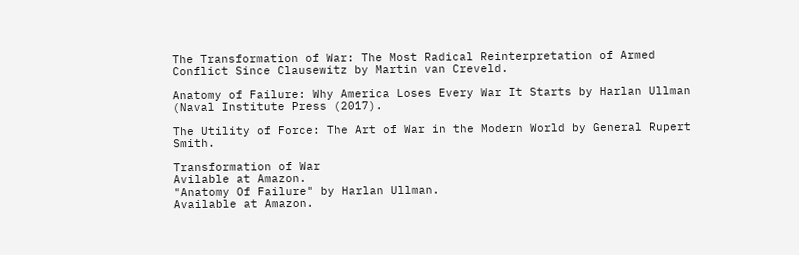The Transformation of War: The Most Radical Reinterpretation of Armed Conflict Since Clausewitz by Martin van Creveld.

Anatomy of Failure: Why America Loses Every War It Starts by Harlan Ullman (Naval Institute Press (2017).

The Utility of Force: The Art of War in the Modern World by General Rupert Smith.

Transformation of War
Avilable at Amazon.
"Anatomy Of Failure" by Harlan Ullman.
Available at Amazon.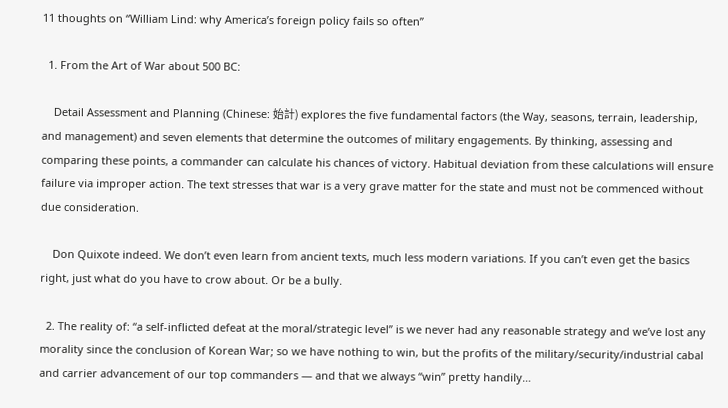11 thoughts on “William Lind: why America’s foreign policy fails so often”

  1. From the Art of War about 500 BC:

    Detail Assessment and Planning (Chinese: 始計) explores the five fundamental factors (the Way, seasons, terrain, leadership, and management) and seven elements that determine the outcomes of military engagements. By thinking, assessing and comparing these points, a commander can calculate his chances of victory. Habitual deviation from these calculations will ensure failure via improper action. The text stresses that war is a very grave matter for the state and must not be commenced without due consideration.

    Don Quixote indeed. We don’t even learn from ancient texts, much less modern variations. If you can’t even get the basics right, just what do you have to crow about. Or be a bully.

  2. The reality of: “a self-inflicted defeat at the moral/strategic level” is we never had any reasonable strategy and we’ve lost any morality since the conclusion of Korean War; so we have nothing to win, but the profits of the military/security/industrial cabal and carrier advancement of our top commanders — and that we always “win” pretty handily…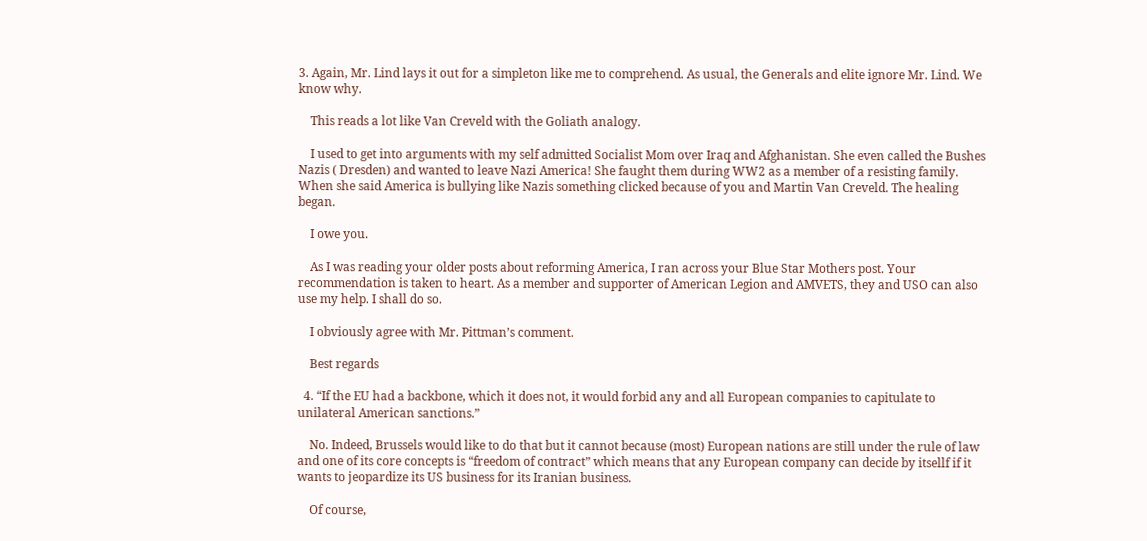3. Again, Mr. Lind lays it out for a simpleton like me to comprehend. As usual, the Generals and elite ignore Mr. Lind. We know why.

    This reads a lot like Van Creveld with the Goliath analogy.

    I used to get into arguments with my self admitted Socialist Mom over Iraq and Afghanistan. She even called the Bushes Nazis ( Dresden) and wanted to leave Nazi America! She faught them during WW2 as a member of a resisting family. When she said America is bullying like Nazis something clicked because of you and Martin Van Creveld. The healing began.

    I owe you.

    As I was reading your older posts about reforming America, I ran across your Blue Star Mothers post. Your recommendation is taken to heart. As a member and supporter of American Legion and AMVETS, they and USO can also use my help. I shall do so.

    I obviously agree with Mr. Pittman’s comment.

    Best regards

  4. “If the EU had a backbone, which it does not, it would forbid any and all European companies to capitulate to unilateral American sanctions.”

    No. Indeed, Brussels would like to do that but it cannot because (most) European nations are still under the rule of law and one of its core concepts is “freedom of contract” which means that any European company can decide by itsellf if it wants to jeopardize its US business for its Iranian business.

    Of course,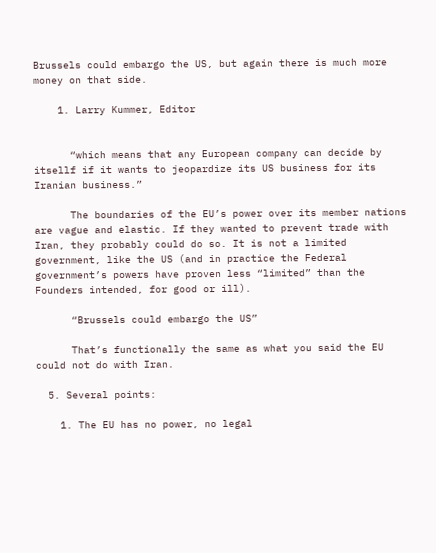Brussels could embargo the US, but again there is much more money on that side.

    1. Larry Kummer, Editor


      “which means that any European company can decide by itsellf if it wants to jeopardize its US business for its Iranian business.”

      The boundaries of the EU’s power over its member nations are vague and elastic. If they wanted to prevent trade with Iran, they probably could do so. It is not a limited government, like the US (and in practice the Federal government’s powers have proven less “limited” than the Founders intended, for good or ill).

      “Brussels could embargo the US”

      That’s functionally the same as what you said the EU could not do with Iran.

  5. Several points:

    1. The EU has no power, no legal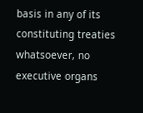basis in any of its constituting treaties whatsoever, no executive organs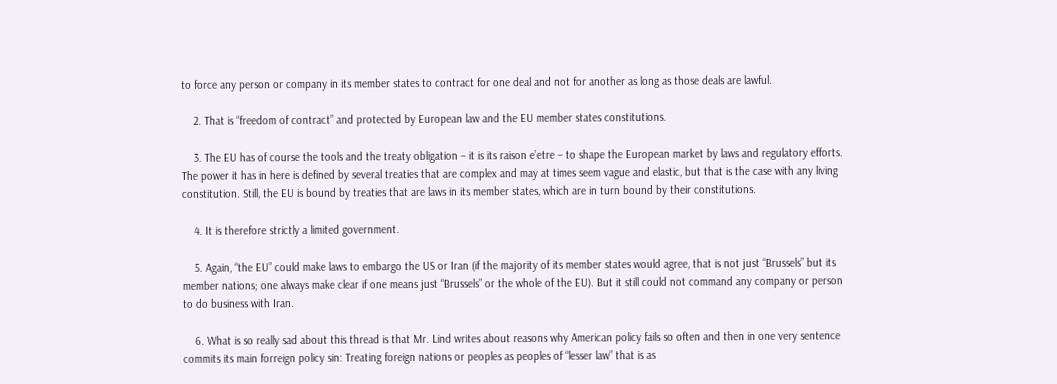to force any person or company in its member states to contract for one deal and not for another as long as those deals are lawful.

    2. That is “freedom of contract” and protected by European law and the EU member states constitutions.

    3. The EU has of course the tools and the treaty obligation – it is its raison e’etre – to shape the European market by laws and regulatory efforts. The power it has in here is defined by several treaties that are complex and may at times seem vague and elastic, but that is the case with any living constitution. Still, the EU is bound by treaties that are laws in its member states, which are in turn bound by their constitutions.

    4. It is therefore strictly a limited government.

    5. Again, “the EU” could make laws to embargo the US or Iran (if the majority of its member states would agree, that is not just “Brussels” but its member nations; one always make clear if one means just “Brussels” or the whole of the EU). But it still could not command any company or person to do business with Iran.

    6. What is so really sad about this thread is that Mr. Lind writes about reasons why American policy fails so often and then in one very sentence commits its main forreign policy sin: Treating foreign nations or peoples as peoples of “lesser law” that is as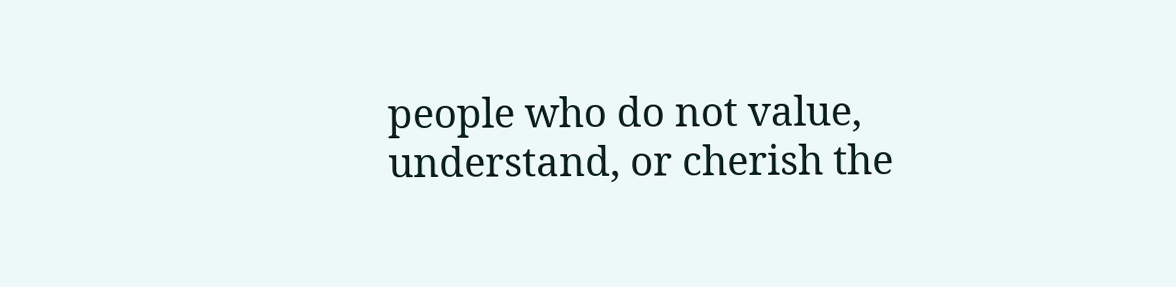people who do not value, understand, or cherish the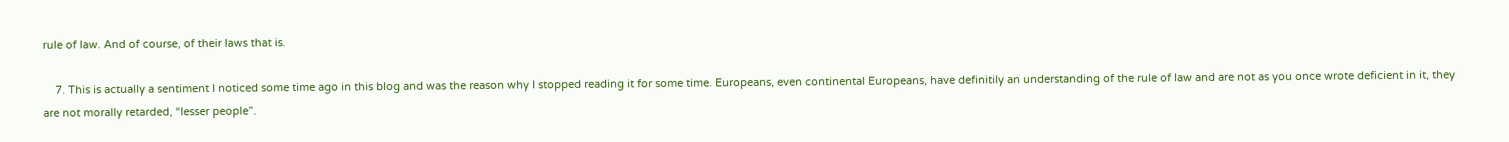rule of law. And of course, of their laws that is.

    7. This is actually a sentiment I noticed some time ago in this blog and was the reason why I stopped reading it for some time. Europeans, even continental Europeans, have definitily an understanding of the rule of law and are not as you once wrote deficient in it, they are not morally retarded, “lesser people”.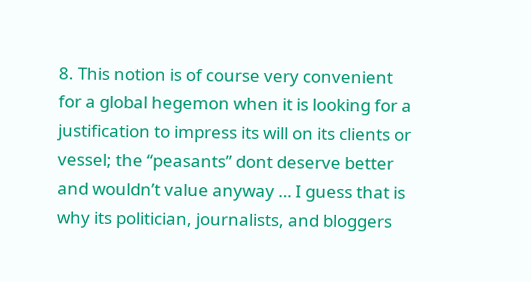8. This notion is of course very convenient for a global hegemon when it is looking for a justification to impress its will on its clients or vessel; the “peasants” dont deserve better and wouldn’t value anyway … I guess that is why its politician, journalists, and bloggers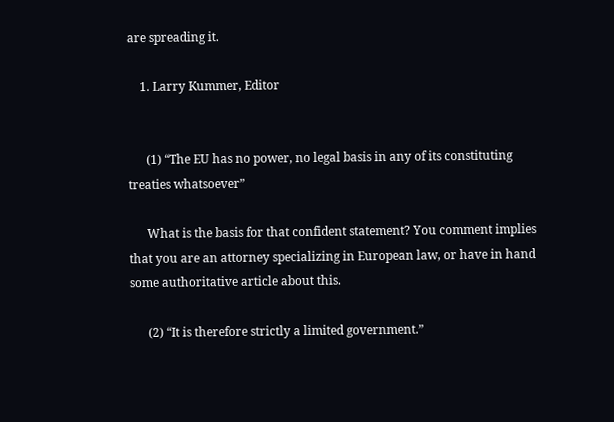are spreading it.

    1. Larry Kummer, Editor


      (1) “The EU has no power, no legal basis in any of its constituting treaties whatsoever”

      What is the basis for that confident statement? You comment implies that you are an attorney specializing in European law, or have in hand some authoritative article about this.

      (2) “It is therefore strictly a limited government.”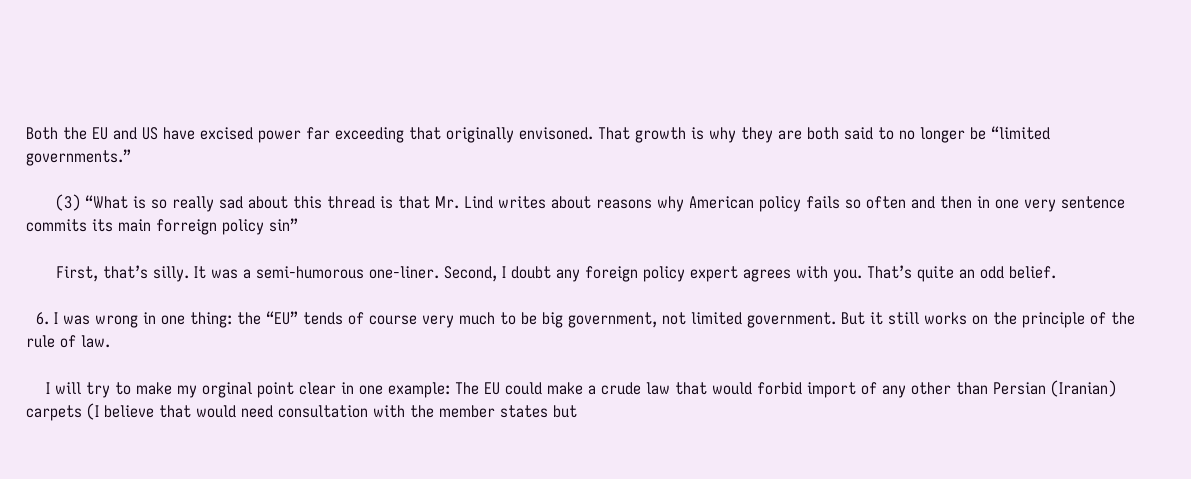Both the EU and US have excised power far exceeding that originally envisoned. That growth is why they are both said to no longer be “limited governments.”

      (3) “What is so really sad about this thread is that Mr. Lind writes about reasons why American policy fails so often and then in one very sentence commits its main forreign policy sin”

      First, that’s silly. It was a semi-humorous one-liner. Second, I doubt any foreign policy expert agrees with you. That’s quite an odd belief.

  6. I was wrong in one thing: the “EU” tends of course very much to be big government, not limited government. But it still works on the principle of the rule of law.

    I will try to make my orginal point clear in one example: The EU could make a crude law that would forbid import of any other than Persian (Iranian) carpets (I believe that would need consultation with the member states but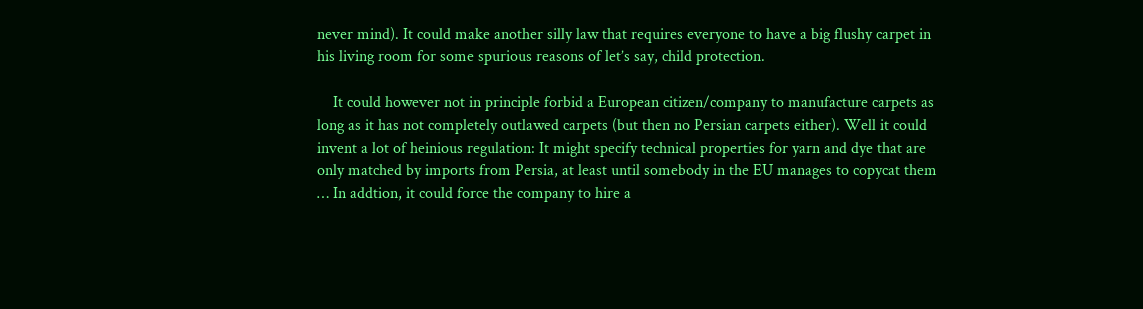never mind). It could make another silly law that requires everyone to have a big flushy carpet in his living room for some spurious reasons of let’s say, child protection.

    It could however not in principle forbid a European citizen/company to manufacture carpets as long as it has not completely outlawed carpets (but then no Persian carpets either). Well it could invent a lot of heinious regulation: It might specify technical properties for yarn and dye that are only matched by imports from Persia, at least until somebody in the EU manages to copycat them … In addtion, it could force the company to hire a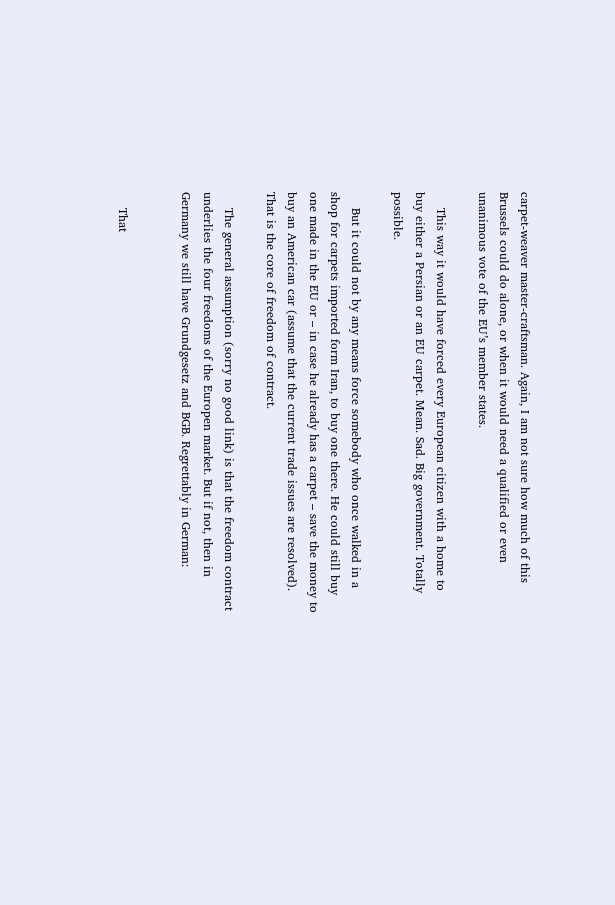carpet-weaver master-craftsman. Again, I am not sure how much of this Brussels could do alone, or when it would need a qualified or even unanimous vote of the EU’s member states.

    This way it would have forced every European citizen with a home to buy either a Persian or an EU carpet. Mean. Sad. Big government. Totally possible.

    But it could not by any means force somebody who once walked in a shop for carpets imported form Iran, to buy one there. He could still buy one made in the EU or – in case he already has a carpet – save the money to buy an American car (assume that the current trade issues are resolved). That is the core of freedom of contract.

    The general assumption (sorry no good link) is that the freedom contract underlies the four freedoms of the Europen market. But if not, then in Germany we still have Grundgesetz and BGB. Regrettably in German:


    That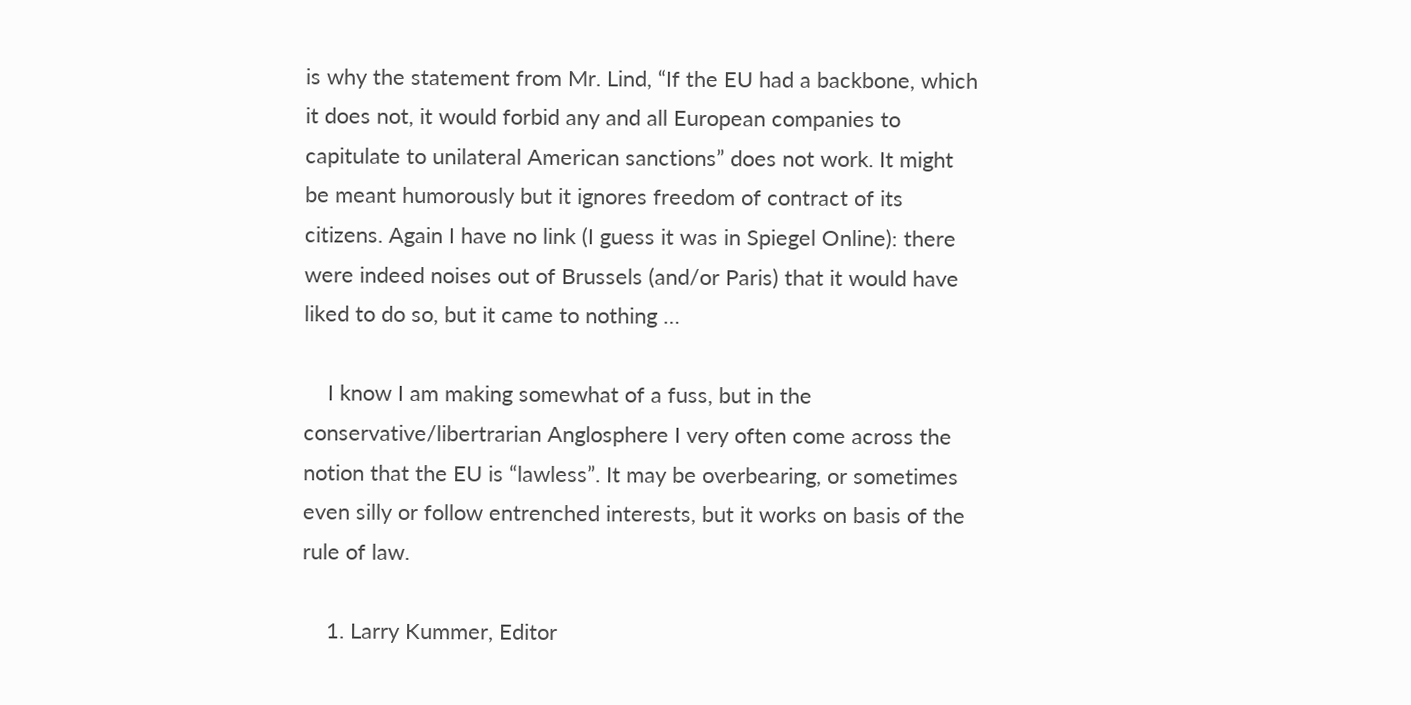is why the statement from Mr. Lind, “If the EU had a backbone, which it does not, it would forbid any and all European companies to capitulate to unilateral American sanctions” does not work. It might be meant humorously but it ignores freedom of contract of its citizens. Again I have no link (I guess it was in Spiegel Online): there were indeed noises out of Brussels (and/or Paris) that it would have liked to do so, but it came to nothing …

    I know I am making somewhat of a fuss, but in the conservative/libertrarian Anglosphere I very often come across the notion that the EU is “lawless”. It may be overbearing, or sometimes even silly or follow entrenched interests, but it works on basis of the rule of law.

    1. Larry Kummer, Editor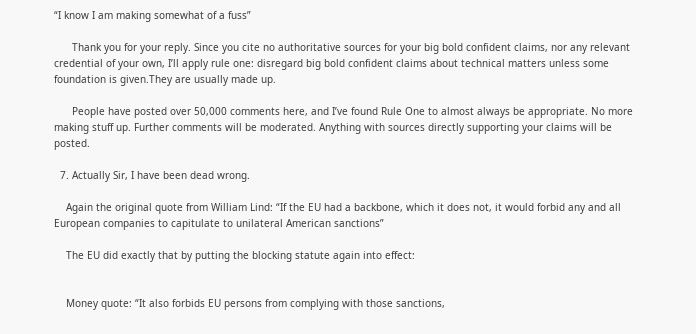“I know I am making somewhat of a fuss”

      Thank you for your reply. Since you cite no authoritative sources for your big bold confident claims, nor any relevant credential of your own, I’ll apply rule one: disregard big bold confident claims about technical matters unless some foundation is given.They are usually made up.

      People have posted over 50,000 comments here, and I’ve found Rule One to almost always be appropriate. No more making stuff up. Further comments will be moderated. Anything with sources directly supporting your claims will be posted.

  7. Actually Sir, I have been dead wrong.

    Again the original quote from William Lind: “If the EU had a backbone, which it does not, it would forbid any and all European companies to capitulate to unilateral American sanctions”

    The EU did exactly that by putting the blocking statute again into effect:


    Money quote: “It also forbids EU persons from complying with those sanctions,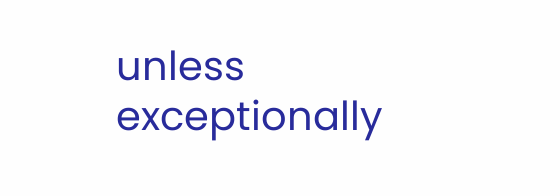unless exceptionally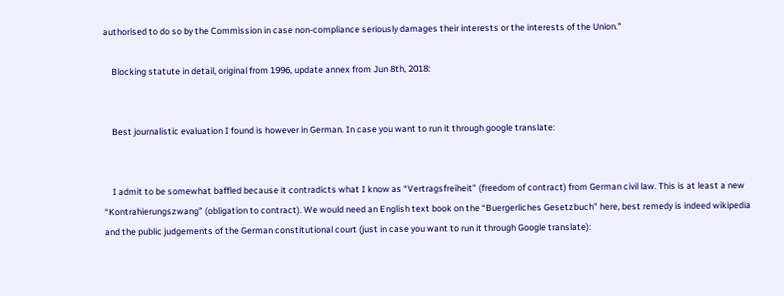authorised to do so by the Commission in case non-compliance seriously damages their interests or the interests of the Union.”

    Blocking statute in detail, original from 1996, update annex from Jun 8th, 2018:


    Best journalistic evaluation I found is however in German. In case you want to run it through google translate:


    I admit to be somewhat baffled because it contradicts what I know as “Vertragsfreiheit” (freedom of contract) from German civil law. This is at least a new “Kontrahierungszwang” (obligation to contract). We would need an English text book on the “Buergerliches Gesetzbuch” here, best remedy is indeed wikipedia and the public judgements of the German constitutional court (just in case you want to run it through Google translate):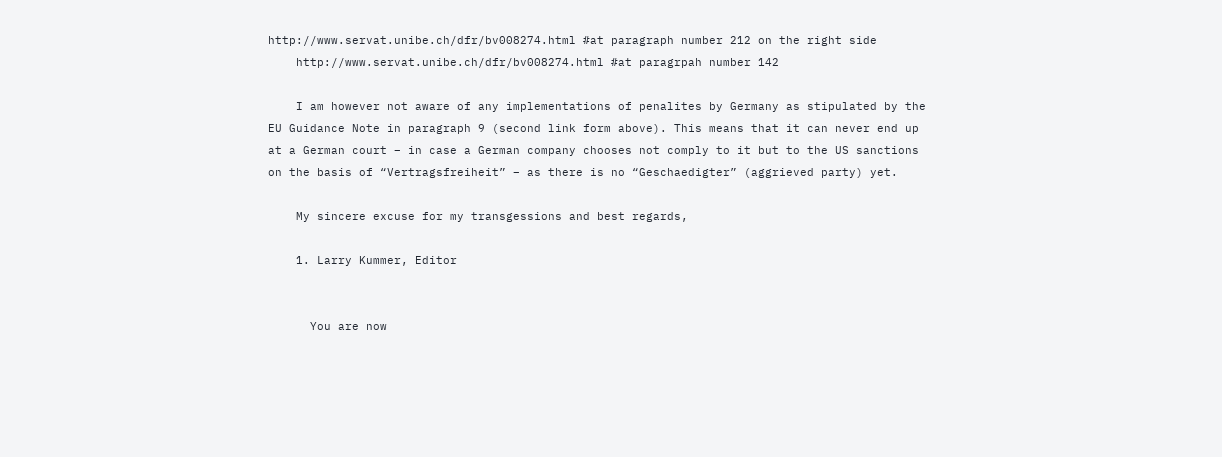http://www.servat.unibe.ch/dfr/bv008274.html #at paragraph number 212 on the right side
    http://www.servat.unibe.ch/dfr/bv008274.html #at paragrpah number 142

    I am however not aware of any implementations of penalites by Germany as stipulated by the EU Guidance Note in paragraph 9 (second link form above). This means that it can never end up at a German court – in case a German company chooses not comply to it but to the US sanctions on the basis of “Vertragsfreiheit” – as there is no “Geschaedigter” (aggrieved party) yet.

    My sincere excuse for my transgessions and best regards,

    1. Larry Kummer, Editor


      You are now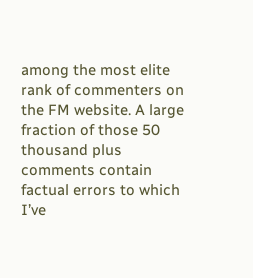among the most elite rank of commenters on the FM website. A large fraction of those 50 thousand plus comments contain factual errors to which I’ve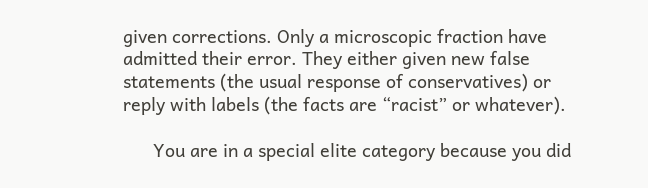given corrections. Only a microscopic fraction have admitted their error. They either given new false statements (the usual response of conservatives) or reply with labels (the facts are “racist” or whatever).

      You are in a special elite category because you did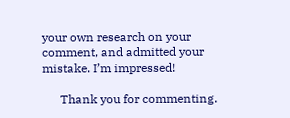your own research on your comment, and admitted your mistake. I’m impressed!

      Thank you for commenting.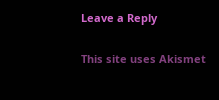Leave a Reply

This site uses Akismet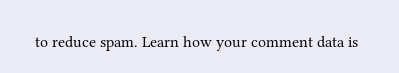to reduce spam. Learn how your comment data is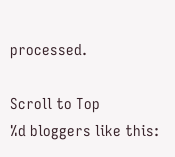processed.

Scroll to Top
%d bloggers like this: